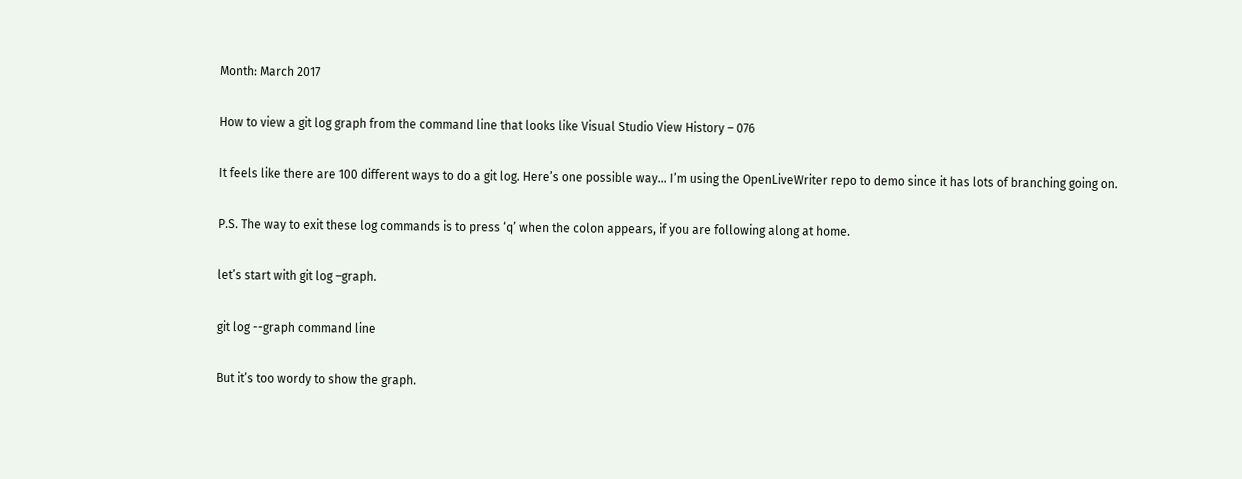Month: March 2017

How to view a git log graph from the command line that looks like Visual Studio View History – 076

It feels like there are 100 different ways to do a git log. Here’s one possible way… I’m using the OpenLiveWriter repo to demo since it has lots of branching going on.

P.S. The way to exit these log commands is to press ‘q’ when the colon appears, if you are following along at home.

let’s start with git log –graph.

git log --graph command line

But it’s too wordy to show the graph.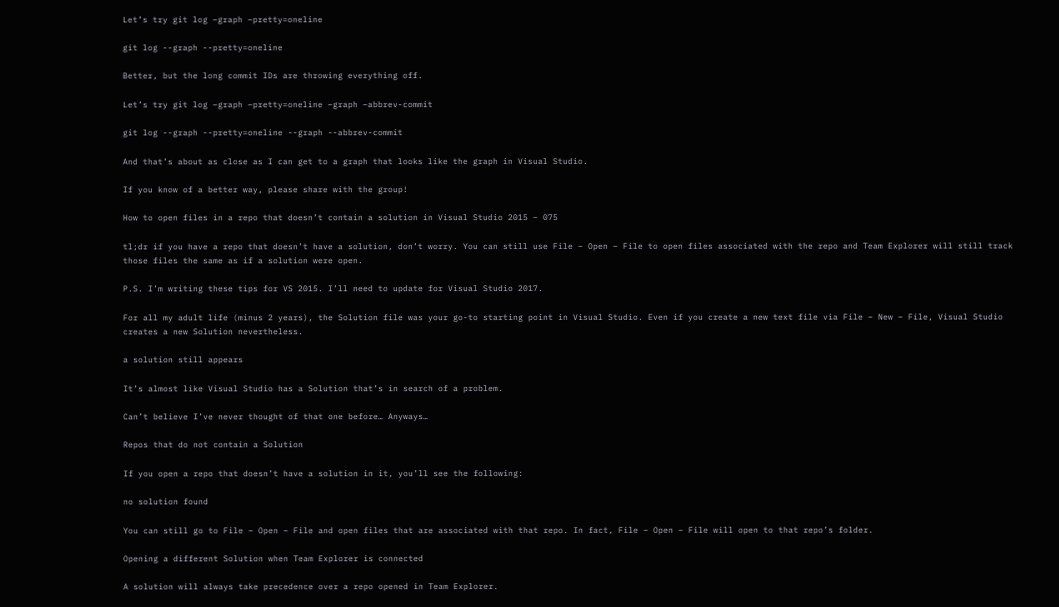Let’s try git log –graph –pretty=oneline

git log --graph --pretty=oneline

Better, but the long commit IDs are throwing everything off.

Let’s try git log –graph –pretty=oneline –graph –abbrev-commit

git log --graph --pretty=oneline --graph --abbrev-commit

And that’s about as close as I can get to a graph that looks like the graph in Visual Studio.

If you know of a better way, please share with the group!

How to open files in a repo that doesn’t contain a solution in Visual Studio 2015 – 075

tl;dr if you have a repo that doesn’t have a solution, don’t worry. You can still use File – Open – File to open files associated with the repo and Team Explorer will still track those files the same as if a solution were open.

P.S. I’m writing these tips for VS 2015. I’ll need to update for Visual Studio 2017.

For all my adult life (minus 2 years), the Solution file was your go-to starting point in Visual Studio. Even if you create a new text file via File – New – File, Visual Studio creates a new Solution nevertheless.

a solution still appears

It’s almost like Visual Studio has a Solution that’s in search of a problem.

Can’t believe I’ve never thought of that one before… Anyways…

Repos that do not contain a Solution

If you open a repo that doesn’t have a solution in it, you’ll see the following:

no solution found

You can still go to File – Open – File and open files that are associated with that repo. In fact, File – Open – File will open to that repo’s folder.

Opening a different Solution when Team Explorer is connected

A solution will always take precedence over a repo opened in Team Explorer.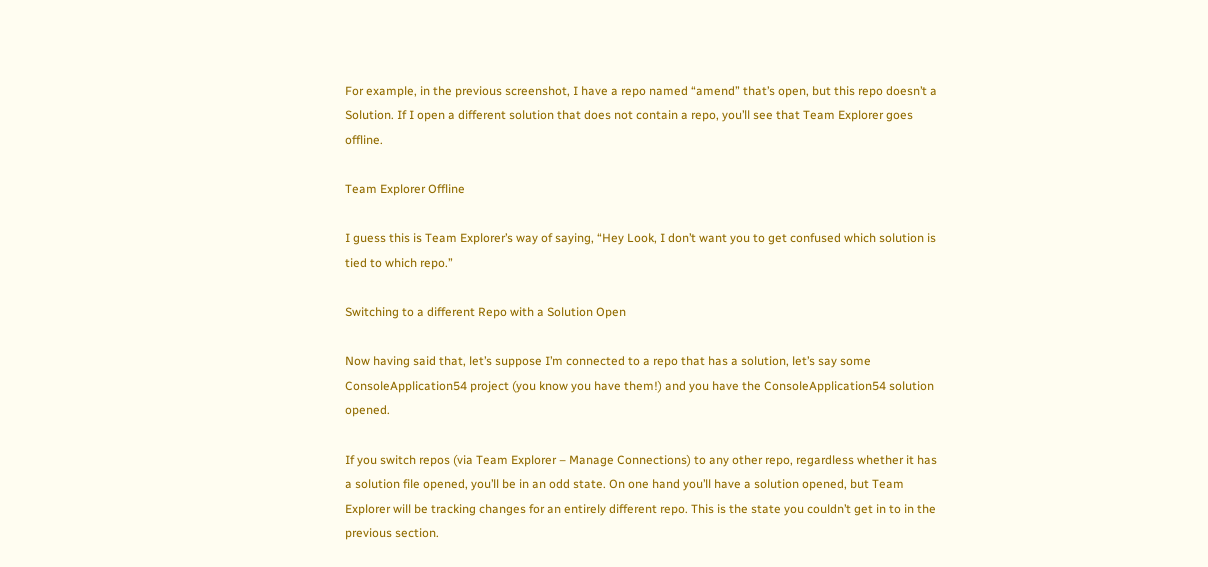For example, in the previous screenshot, I have a repo named “amend” that’s open, but this repo doesn’t a Solution. If I open a different solution that does not contain a repo, you’ll see that Team Explorer goes offline.

Team Explorer Offline

I guess this is Team Explorer’s way of saying, “Hey Look, I don’t want you to get confused which solution is tied to which repo.”

Switching to a different Repo with a Solution Open

Now having said that, let’s suppose I’m connected to a repo that has a solution, let’s say some ConsoleApplication54 project (you know you have them!) and you have the ConsoleApplication54 solution opened.

If you switch repos (via Team Explorer – Manage Connections) to any other repo, regardless whether it has a solution file opened, you’ll be in an odd state. On one hand you’ll have a solution opened, but Team Explorer will be tracking changes for an entirely different repo. This is the state you couldn’t get in to in the previous section.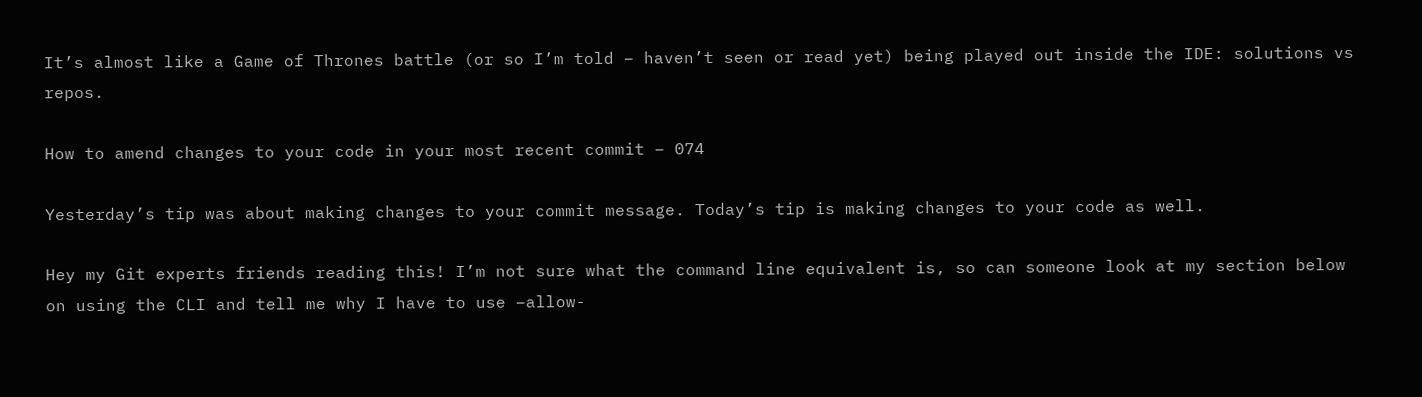It’s almost like a Game of Thrones battle (or so I’m told – haven’t seen or read yet) being played out inside the IDE: solutions vs repos.

How to amend changes to your code in your most recent commit – 074

Yesterday’s tip was about making changes to your commit message. Today’s tip is making changes to your code as well.

Hey my Git experts friends reading this! I’m not sure what the command line equivalent is, so can someone look at my section below on using the CLI and tell me why I have to use –allow-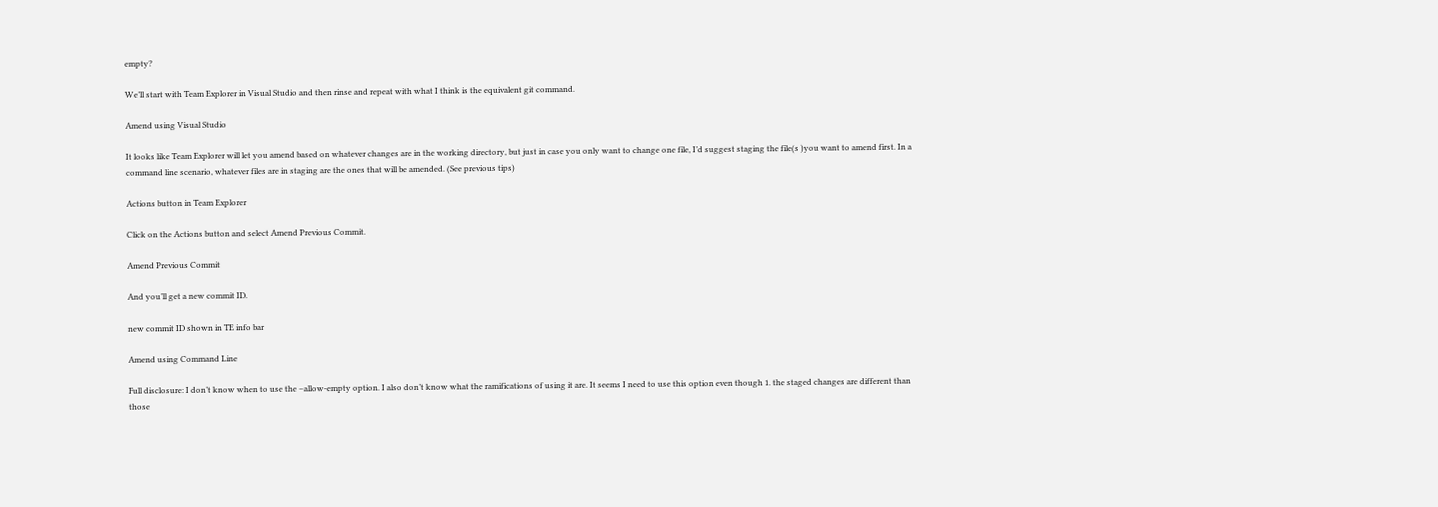empty?

We’ll start with Team Explorer in Visual Studio and then rinse and repeat with what I think is the equivalent git command.

Amend using Visual Studio

It looks like Team Explorer will let you amend based on whatever changes are in the working directory, but just in case you only want to change one file, I’d suggest staging the file(s )you want to amend first. In a command line scenario, whatever files are in staging are the ones that will be amended. (See previous tips)

Actions button in Team Explorer

Click on the Actions button and select Amend Previous Commit.

Amend Previous Commit

And you’ll get a new commit ID.

new commit ID shown in TE info bar

Amend using Command Line

Full disclosure: I don’t know when to use the –allow-empty option. I also don’t know what the ramifications of using it are. It seems I need to use this option even though 1. the staged changes are different than those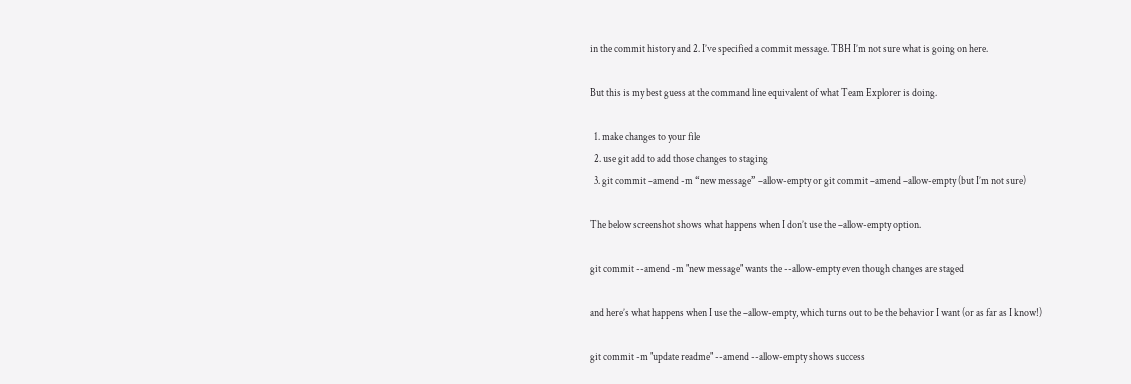in the commit history and 2. I’ve specified a commit message. TBH I’m not sure what is going on here.

But this is my best guess at the command line equivalent of what Team Explorer is doing.

  1. make changes to your file
  2. use git add to add those changes to staging
  3. git commit –amend -m “new message” –allow-empty or git commit –amend –allow-empty (but I’m not sure)

The below screenshot shows what happens when I don’t use the –allow-empty option.

git commit --amend -m "new message" wants the --allow-empty even though changes are staged

and here’s what happens when I use the –allow-empty, which turns out to be the behavior I want (or as far as I know!)

git commit -m "update readme" --amend --allow-empty shows success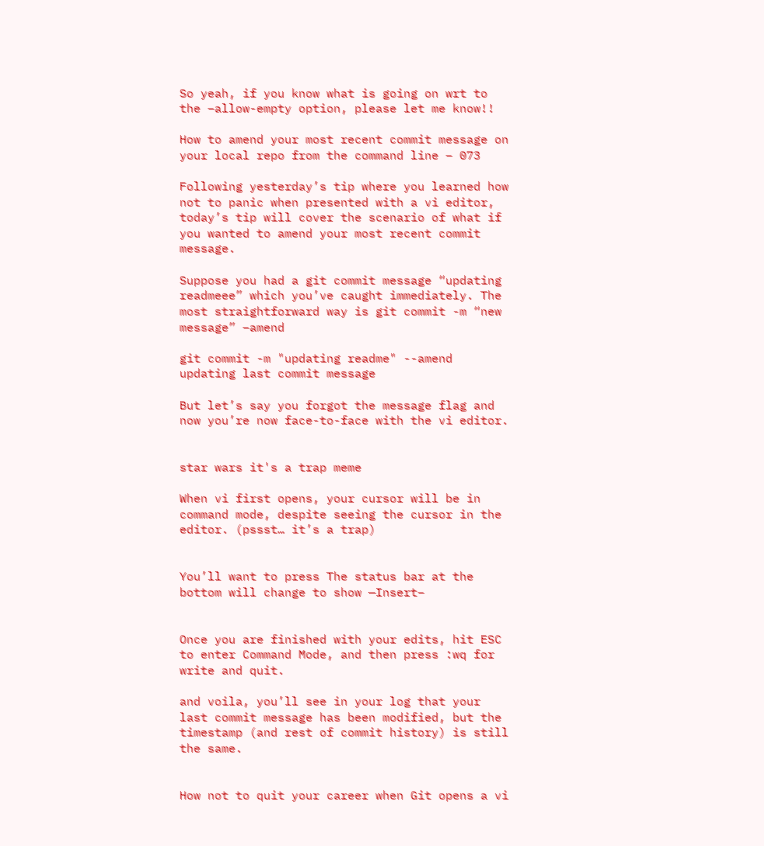So yeah, if you know what is going on wrt to the –allow-empty option, please let me know!!

How to amend your most recent commit message on your local repo from the command line – 073

Following yesterday’s tip where you learned how not to panic when presented with a vi editor, today’s tip will cover the scenario of what if you wanted to amend your most recent commit message.

Suppose you had a git commit message “updating readmeee” which you’ve caught immediately. The most straightforward way is git commit -m “new message” –amend

git commit -m "updating readme" --amend updating last commit message

But let’s say you forgot the message flag and now you’re now face-to-face with the vi editor.


star wars it's a trap meme

When vi first opens, your cursor will be in command mode, despite seeing the cursor in the editor. (pssst… it’s a trap)


You’ll want to press The status bar at the bottom will change to show —Insert–


Once you are finished with your edits, hit ESC to enter Command Mode, and then press :wq for write and quit.

and voila, you’ll see in your log that your last commit message has been modified, but the timestamp (and rest of commit history) is still the same.


How not to quit your career when Git opens a vi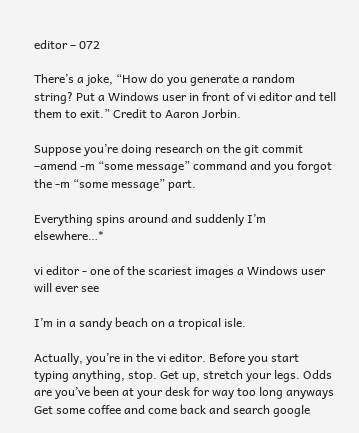editor – 072

There’s a joke, “How do you generate a random string? Put a Windows user in front of vi editor and tell them to exit.” Credit to Aaron Jorbin.

Suppose you’re doing research on the git commit –amend -m “some message” command and you forgot the -m “some message” part.

Everything spins around and suddenly I’m elsewhere…*

vi editor - one of the scariest images a Windows user will ever see

I’m in a sandy beach on a tropical isle.

Actually, you’re in the vi editor. Before you start typing anything, stop. Get up, stretch your legs. Odds are you’ve been at your desk for way too long anyways  Get some coffee and come back and search google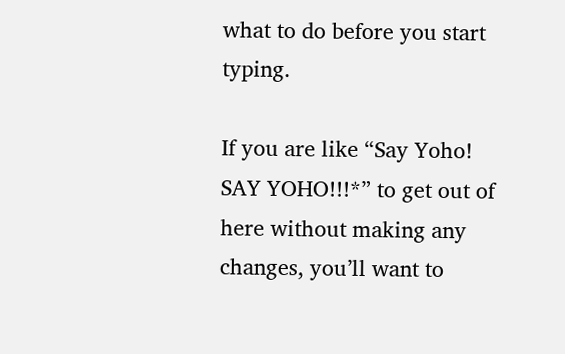what to do before you start typing.

If you are like “Say Yoho! SAY YOHO!!!*” to get out of here without making any changes, you’ll want to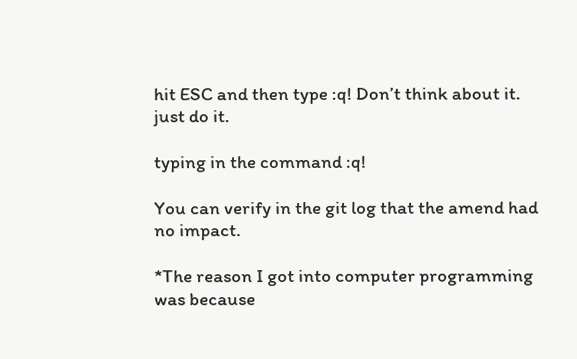hit ESC and then type :q! Don’t think about it. just do it.

typing in the command :q!

You can verify in the git log that the amend had no impact.

*The reason I got into computer programming was because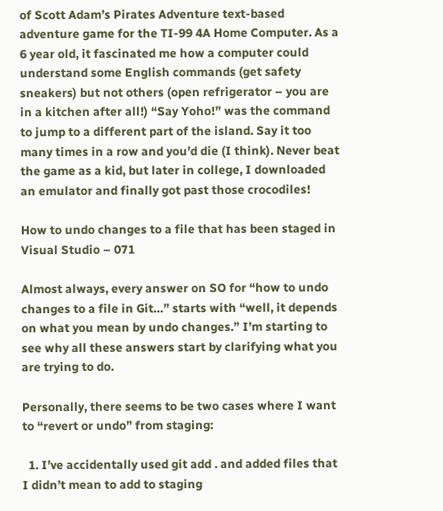of Scott Adam’s Pirates Adventure text-based adventure game for the TI-99 4A Home Computer. As a 6 year old, it fascinated me how a computer could understand some English commands (get safety sneakers) but not others (open refrigerator – you are in a kitchen after all!) “Say Yoho!” was the command to jump to a different part of the island. Say it too many times in a row and you’d die (I think). Never beat the game as a kid, but later in college, I downloaded an emulator and finally got past those crocodiles!

How to undo changes to a file that has been staged in Visual Studio – 071

Almost always, every answer on SO for “how to undo changes to a file in Git…” starts with “well, it depends on what you mean by undo changes.” I’m starting to see why all these answers start by clarifying what you are trying to do.

Personally, there seems to be two cases where I want to “revert or undo” from staging:

  1. I’ve accidentally used git add . and added files that I didn’t mean to add to staging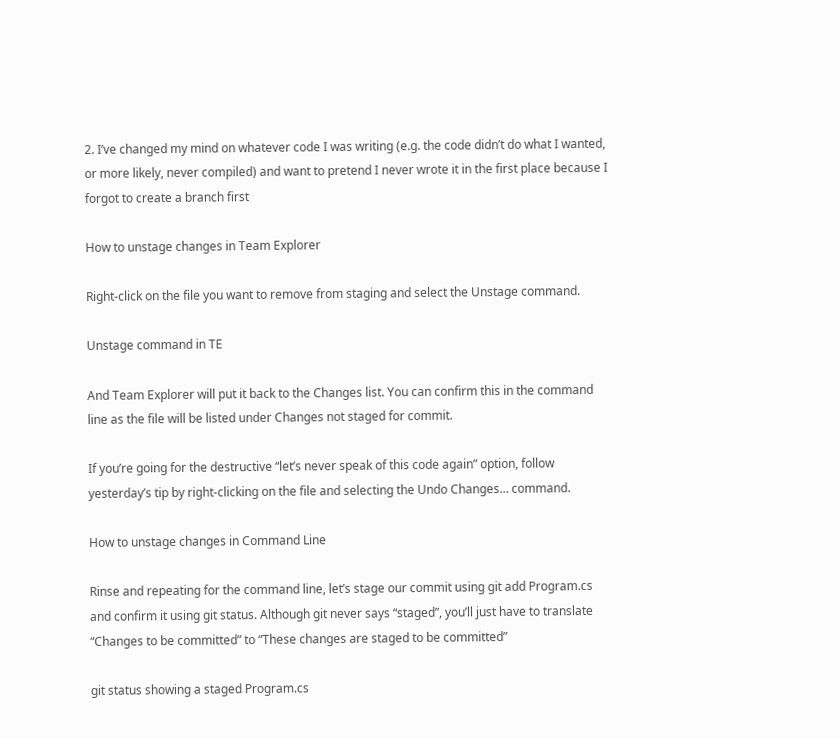2. I’ve changed my mind on whatever code I was writing (e.g. the code didn’t do what I wanted, or more likely, never compiled) and want to pretend I never wrote it in the first place because I forgot to create a branch first

How to unstage changes in Team Explorer

Right-click on the file you want to remove from staging and select the Unstage command.

Unstage command in TE

And Team Explorer will put it back to the Changes list. You can confirm this in the command line as the file will be listed under Changes not staged for commit.

If you’re going for the destructive “let’s never speak of this code again” option, follow yesterday’s tip by right-clicking on the file and selecting the Undo Changes… command.

How to unstage changes in Command Line

Rinse and repeating for the command line, let’s stage our commit using git add Program.cs and confirm it using git status. Although git never says “staged”, you’ll just have to translate “Changes to be committed” to “These changes are staged to be committed”

git status showing a staged Program.cs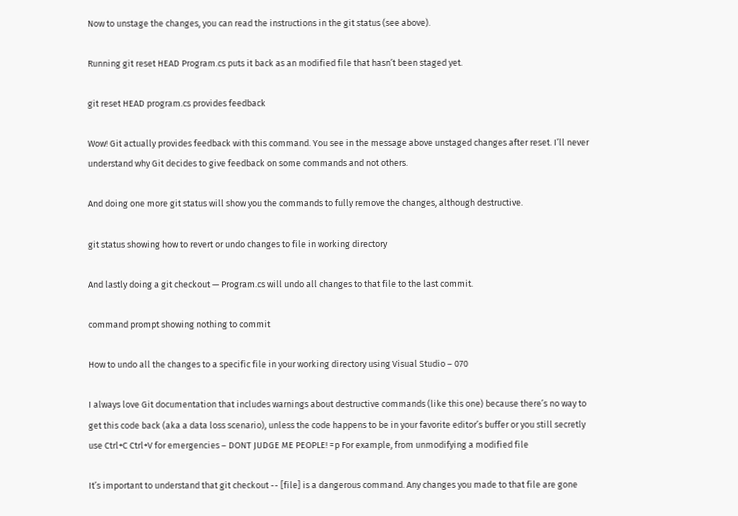Now to unstage the changes, you can read the instructions in the git status (see above).

Running git reset HEAD Program.cs puts it back as an modified file that hasn’t been staged yet.

git reset HEAD program.cs provides feedback

Wow! Git actually provides feedback with this command. You see in the message above unstaged changes after reset. I’ll never understand why Git decides to give feedback on some commands and not others.

And doing one more git status will show you the commands to fully remove the changes, although destructive.

git status showing how to revert or undo changes to file in working directory

And lastly doing a git checkout — Program.cs will undo all changes to that file to the last commit.

command prompt showing nothing to commit

How to undo all the changes to a specific file in your working directory using Visual Studio – 070

I always love Git documentation that includes warnings about destructive commands (like this one) because there’s no way to get this code back (aka a data loss scenario), unless the code happens to be in your favorite editor’s buffer or you still secretly use Ctrl+C Ctrl+V for emergencies – DONT JUDGE ME PEOPLE! =p For example, from unmodifying a modified file

It’s important to understand that git checkout -- [file] is a dangerous command. Any changes you made to that file are gone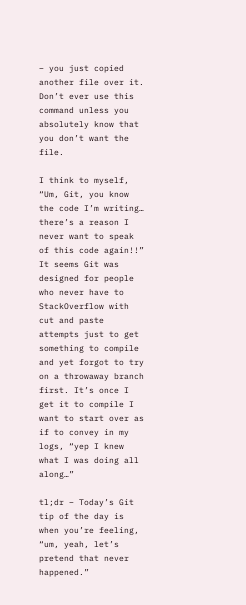– you just copied another file over it. Don’t ever use this command unless you absolutely know that you don’t want the file.

I think to myself, “Um, Git, you know the code I’m writing… there’s a reason I never want to speak of this code again!!” It seems Git was designed for people who never have to StackOverflow with cut and paste attempts just to get something to compile and yet forgot to try on a throwaway branch first. It’s once I get it to compile I want to start over as if to convey in my logs, “yep I knew what I was doing all along…”

tl;dr – Today’s Git tip of the day is when you’re feeling, “um, yeah, let’s pretend that never happened.”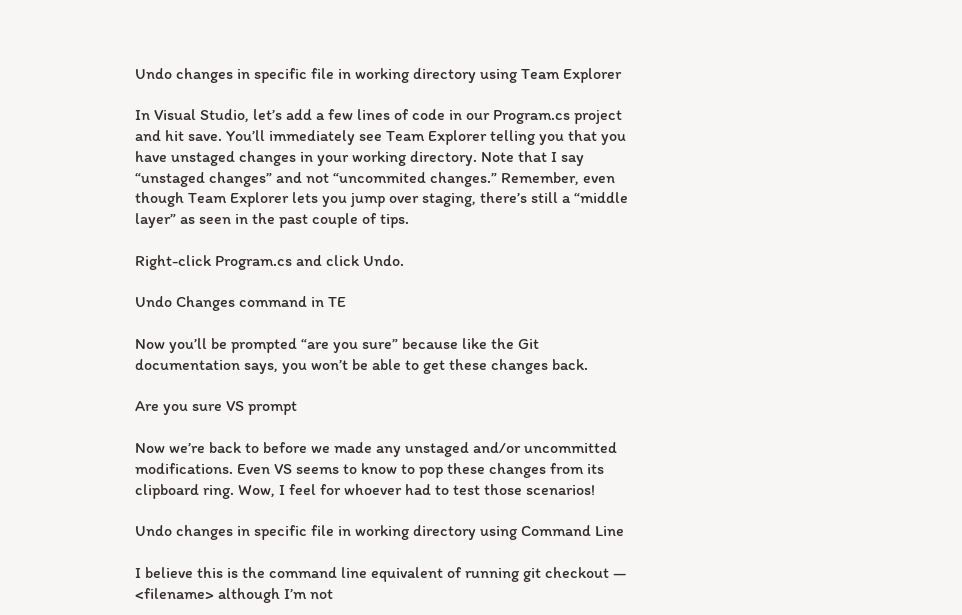Undo changes in specific file in working directory using Team Explorer

In Visual Studio, let’s add a few lines of code in our Program.cs project and hit save. You’ll immediately see Team Explorer telling you that you have unstaged changes in your working directory. Note that I say “unstaged changes” and not “uncommited changes.” Remember, even though Team Explorer lets you jump over staging, there’s still a “middle layer” as seen in the past couple of tips.

Right-click Program.cs and click Undo.

Undo Changes command in TE

Now you’ll be prompted “are you sure” because like the Git documentation says, you won’t be able to get these changes back.

Are you sure VS prompt

Now we’re back to before we made any unstaged and/or uncommitted modifications. Even VS seems to know to pop these changes from its clipboard ring. Wow, I feel for whoever had to test those scenarios!

Undo changes in specific file in working directory using Command Line

I believe this is the command line equivalent of running git checkout — <filename> although I’m not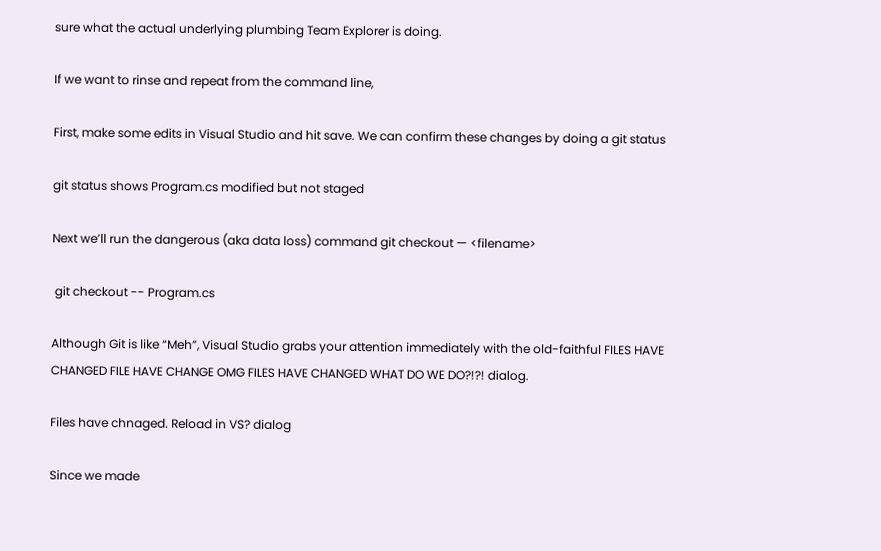sure what the actual underlying plumbing Team Explorer is doing.

If we want to rinse and repeat from the command line,

First, make some edits in Visual Studio and hit save. We can confirm these changes by doing a git status

git status shows Program.cs modified but not staged

Next we’ll run the dangerous (aka data loss) command git checkout — <filename>

 git checkout -- Program.cs

Although Git is like “Meh”, Visual Studio grabs your attention immediately with the old-faithful FILES HAVE CHANGED FILE HAVE CHANGE OMG FILES HAVE CHANGED WHAT DO WE DO?!?! dialog.

Files have chnaged. Reload in VS? dialog

Since we made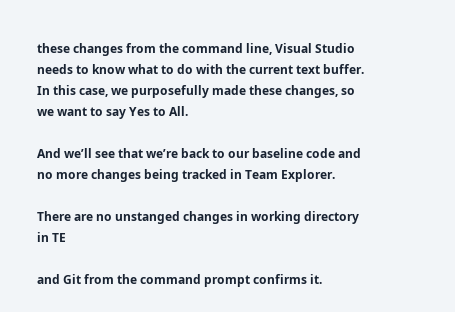these changes from the command line, Visual Studio needs to know what to do with the current text buffer. In this case, we purposefully made these changes, so we want to say Yes to All.

And we’ll see that we’re back to our baseline code and no more changes being tracked in Team Explorer.

There are no unstanged changes in working directory in TE

and Git from the command prompt confirms it.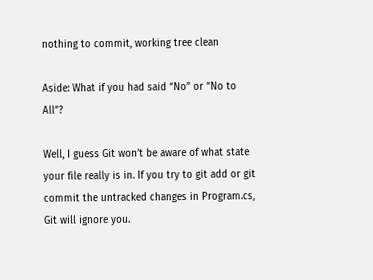nothing to commit, working tree clean

Aside: What if you had said “No” or “No to All”?

Well, I guess Git won’t be aware of what state your file really is in. If you try to git add or git commit the untracked changes in Program.cs, Git will ignore you.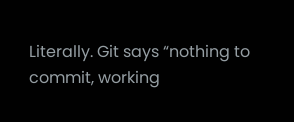Literally. Git says “nothing to commit, working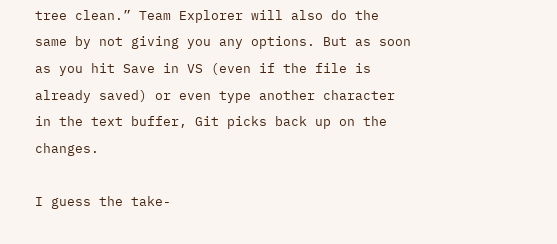tree clean.” Team Explorer will also do the same by not giving you any options. But as soon as you hit Save in VS (even if the file is already saved) or even type another character in the text buffer, Git picks back up on the changes.

I guess the take-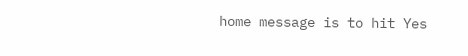home message is to hit Yes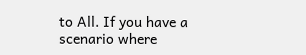to All. If you have a scenario where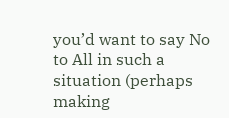you’d want to say No to All in such a situation (perhaps making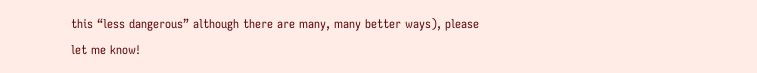this “less dangerous” although there are many, many better ways), please let me know!